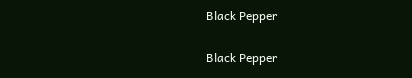Black Pepper

Black Pepper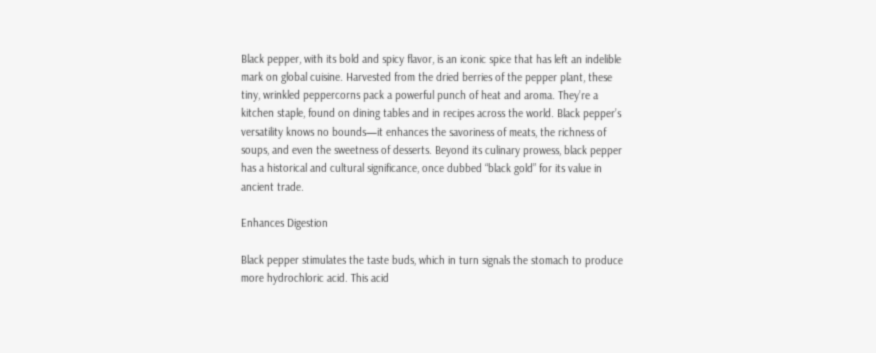Black pepper, with its bold and spicy flavor, is an iconic spice that has left an indelible mark on global cuisine. Harvested from the dried berries of the pepper plant, these tiny, wrinkled peppercorns pack a powerful punch of heat and aroma. They’re a kitchen staple, found on dining tables and in recipes across the world. Black pepper’s versatility knows no bounds—it enhances the savoriness of meats, the richness of soups, and even the sweetness of desserts. Beyond its culinary prowess, black pepper has a historical and cultural significance, once dubbed “black gold” for its value in ancient trade.

Enhances Digestion

Black pepper stimulates the taste buds, which in turn signals the stomach to produce more hydrochloric acid. This acid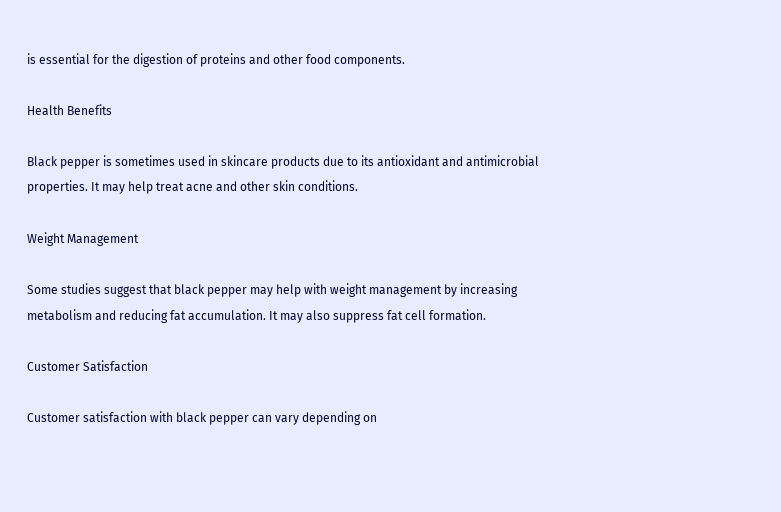is essential for the digestion of proteins and other food components.

Health Benefits

Black pepper is sometimes used in skincare products due to its antioxidant and antimicrobial properties. It may help treat acne and other skin conditions.

Weight Management

Some studies suggest that black pepper may help with weight management by increasing metabolism and reducing fat accumulation. It may also suppress fat cell formation.

Customer Satisfaction

Customer satisfaction with black pepper can vary depending on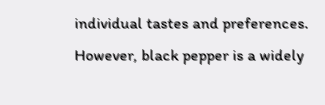individual tastes and preferences. However, black pepper is a widely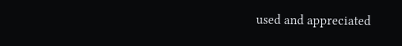used and appreciated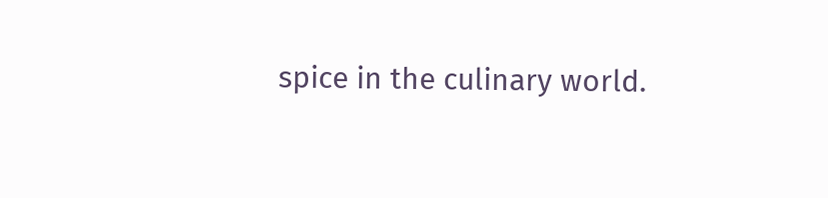spice in the culinary world.